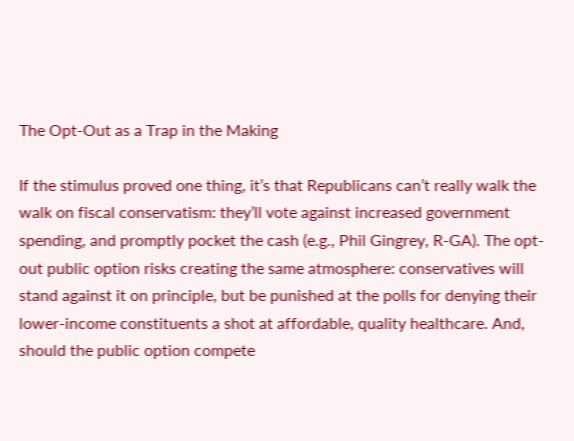The Opt-Out as a Trap in the Making

If the stimulus proved one thing, it’s that Republicans can’t really walk the walk on fiscal conservatism: they’ll vote against increased government spending, and promptly pocket the cash (e.g., Phil Gingrey, R-GA). The opt-out public option risks creating the same atmosphere: conservatives will stand against it on principle, but be punished at the polls for denying their lower-income constituents a shot at affordable, quality healthcare. And, should the public option compete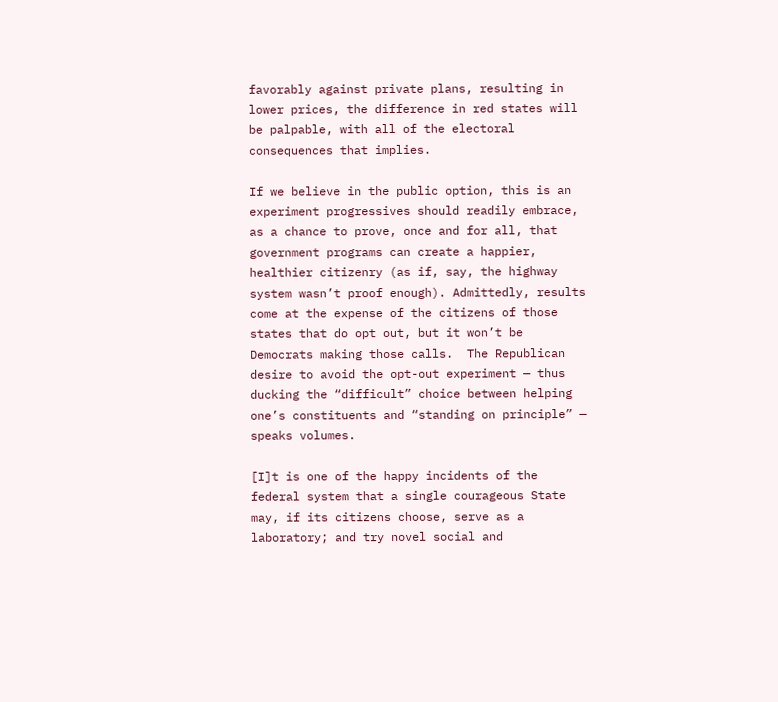favorably against private plans, resulting in lower prices, the difference in red states will be palpable, with all of the electoral consequences that implies.

If we believe in the public option, this is an experiment progressives should readily embrace, as a chance to prove, once and for all, that government programs can create a happier, healthier citizenry (as if, say, the highway system wasn’t proof enough). Admittedly, results come at the expense of the citizens of those states that do opt out, but it won’t be Democrats making those calls.  The Republican desire to avoid the opt-out experiment — thus ducking the “difficult” choice between helping one’s constituents and “standing on principle” — speaks volumes.

[I]t is one of the happy incidents of the federal system that a single courageous State may, if its citizens choose, serve as a laboratory; and try novel social and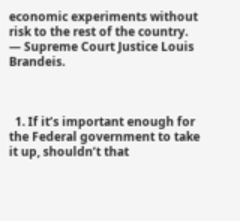economic experiments without risk to the rest of the country. — Supreme Court Justice Louis Brandeis.



  1. If it’s important enough for the Federal government to take it up, shouldn’t that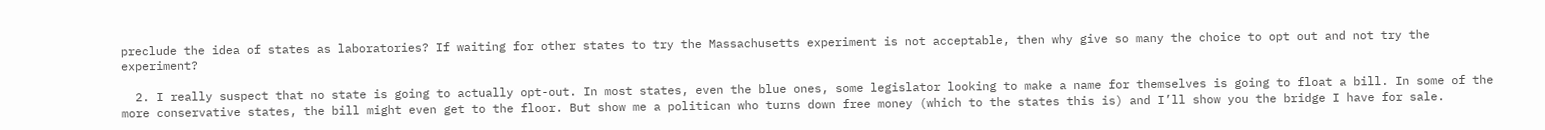preclude the idea of states as laboratories? If waiting for other states to try the Massachusetts experiment is not acceptable, then why give so many the choice to opt out and not try the experiment?

  2. I really suspect that no state is going to actually opt-out. In most states, even the blue ones, some legislator looking to make a name for themselves is going to float a bill. In some of the more conservative states, the bill might even get to the floor. But show me a politican who turns down free money (which to the states this is) and I’ll show you the bridge I have for sale.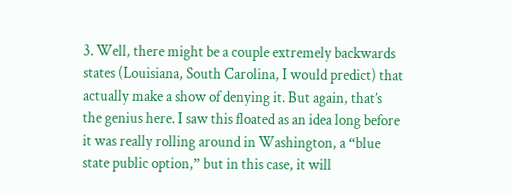3. Well, there might be a couple extremely backwards states (Louisiana, South Carolina, I would predict) that actually make a show of denying it. But again, that’s the genius here. I saw this floated as an idea long before it was really rolling around in Washington, a “blue state public option,” but in this case, it will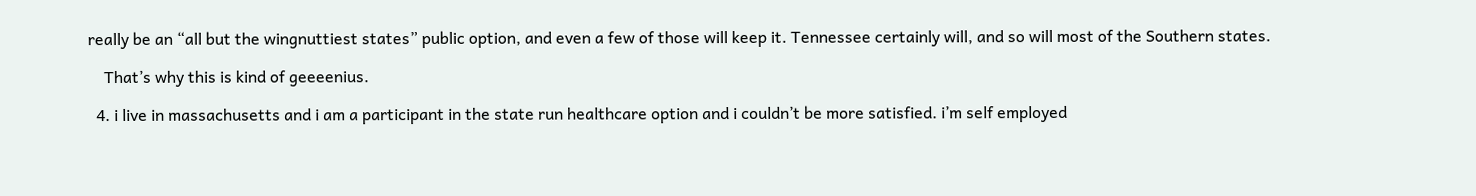really be an “all but the wingnuttiest states” public option, and even a few of those will keep it. Tennessee certainly will, and so will most of the Southern states.

    That’s why this is kind of geeeenius.

  4. i live in massachusetts and i am a participant in the state run healthcare option and i couldn’t be more satisfied. i’m self employed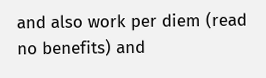and also work per diem (read no benefits) and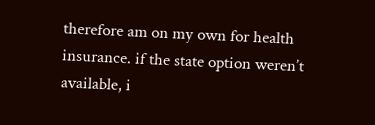therefore am on my own for health insurance. if the state option weren’t available, i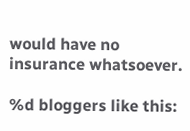would have no insurance whatsoever.

%d bloggers like this: